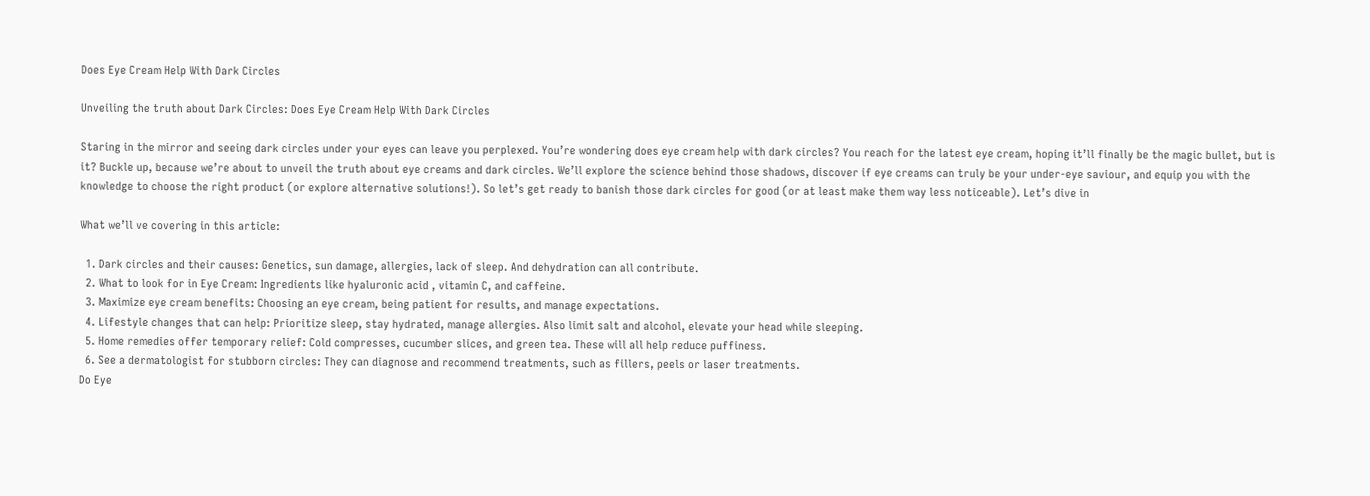Does Eye Cream Help With Dark Circles

Unveiling the truth about Dark Circles: Does Eye Cream Help With Dark Circles

Staring in the mirror and seeing dark circles under your eyes can leave you perplexed. You’re wondering does eye cream help with dark circles? You reach for the latest eye cream, hoping it’ll finally be the magic bullet, but is it? Buckle up, because we’re about to unveil the truth about eye creams and dark circles. We’ll explore the science behind those shadows, discover if eye creams can truly be your under-eye saviour, and equip you with the knowledge to choose the right product (or explore alternative solutions!). So let’s get ready to banish those dark circles for good (or at least make them way less noticeable). Let’s dive in

What we’ll ve covering in this article:

  1. Dark circles and their causes: Genetics, sun damage, allergies, lack of sleep. And dehydration can all contribute.
  2. What to look for in Eye Cream: Ingredients like hyaluronic acid , vitamin C, and caffeine.
  3. Maximize eye cream benefits: Choosing an eye cream, being patient for results, and manage expectations.
  4. Lifestyle changes that can help: Prioritize sleep, stay hydrated, manage allergies. Also limit salt and alcohol, elevate your head while sleeping.
  5. Home remedies offer temporary relief: Cold compresses, cucumber slices, and green tea. These will all help reduce puffiness.
  6. See a dermatologist for stubborn circles: They can diagnose and recommend treatments, such as fillers, peels or laser treatments.
Do Eye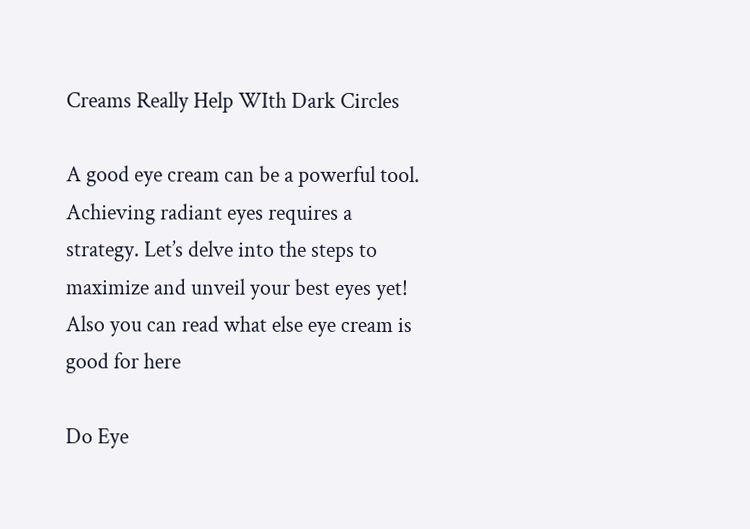Creams Really Help WIth Dark Circles

A good eye cream can be a powerful tool. Achieving radiant eyes requires a strategy. Let’s delve into the steps to maximize and unveil your best eyes yet! Also you can read what else eye cream is good for here

Do Eye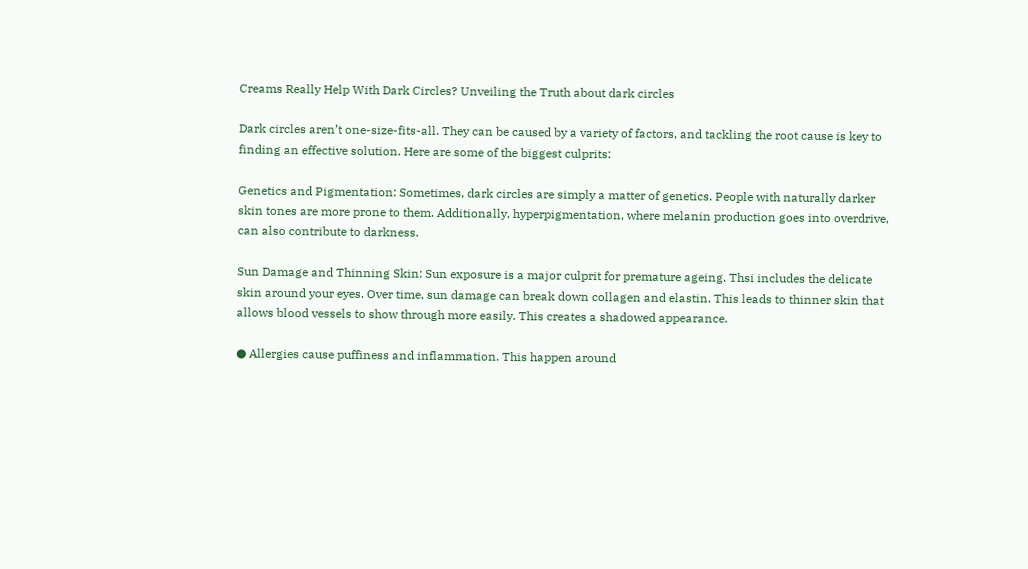Creams Really Help With Dark Circles? Unveiling the Truth about dark circles

Dark circles aren’t one-size-fits-all. They can be caused by a variety of factors, and tackling the root cause is key to finding an effective solution. Here are some of the biggest culprits:

Genetics and Pigmentation: Sometimes, dark circles are simply a matter of genetics. People with naturally darker skin tones are more prone to them. Additionally, hyperpigmentation, where melanin production goes into overdrive, can also contribute to darkness.

Sun Damage and Thinning Skin: Sun exposure is a major culprit for premature ageing. Thsi includes the delicate skin around your eyes. Over time, sun damage can break down collagen and elastin. This leads to thinner skin that allows blood vessels to show through more easily. This creates a shadowed appearance.

● Allergies cause puffiness and inflammation. This happen around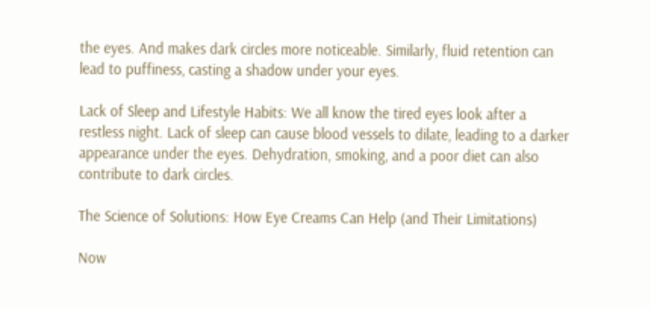the eyes. And makes dark circles more noticeable. Similarly, fluid retention can lead to puffiness, casting a shadow under your eyes.

Lack of Sleep and Lifestyle Habits: We all know the tired eyes look after a restless night. Lack of sleep can cause blood vessels to dilate, leading to a darker appearance under the eyes. Dehydration, smoking, and a poor diet can also contribute to dark circles.

The Science of Solutions: How Eye Creams Can Help (and Their Limitations)

Now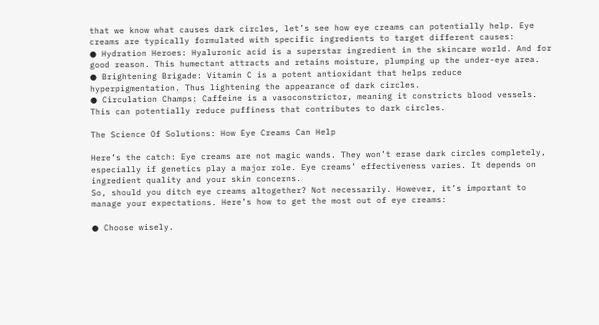that we know what causes dark circles, let’s see how eye creams can potentially help. Eye creams are typically formulated with specific ingredients to target different causes:
● Hydration Heroes: Hyaluronic acid is a superstar ingredient in the skincare world. And for good reason. This humectant attracts and retains moisture, plumping up the under-eye area.
● Brightening Brigade: Vitamin C is a potent antioxidant that helps reduce hyperpigmentation. Thus lightening the appearance of dark circles.
● Circulation Champs: Caffeine is a vasoconstrictor, meaning it constricts blood vessels. This can potentially reduce puffiness that contributes to dark circles.

The Science Of Solutions: How Eye Creams Can Help

Here’s the catch: Eye creams are not magic wands. They won’t erase dark circles completely, especially if genetics play a major role. Eye creams’ effectiveness varies. It depends on ingredient quality and your skin concerns.
So, should you ditch eye creams altogether? Not necessarily. However, it’s important to manage your expectations. Here’s how to get the most out of eye creams:

● Choose wisely.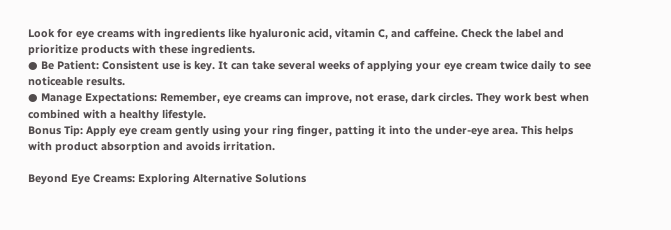Look for eye creams with ingredients like hyaluronic acid, vitamin C, and caffeine. Check the label and prioritize products with these ingredients.
● Be Patient: Consistent use is key. It can take several weeks of applying your eye cream twice daily to see noticeable results.
● Manage Expectations: Remember, eye creams can improve, not erase, dark circles. They work best when combined with a healthy lifestyle.
Bonus Tip: Apply eye cream gently using your ring finger, patting it into the under-eye area. This helps with product absorption and avoids irritation.

Beyond Eye Creams: Exploring Alternative Solutions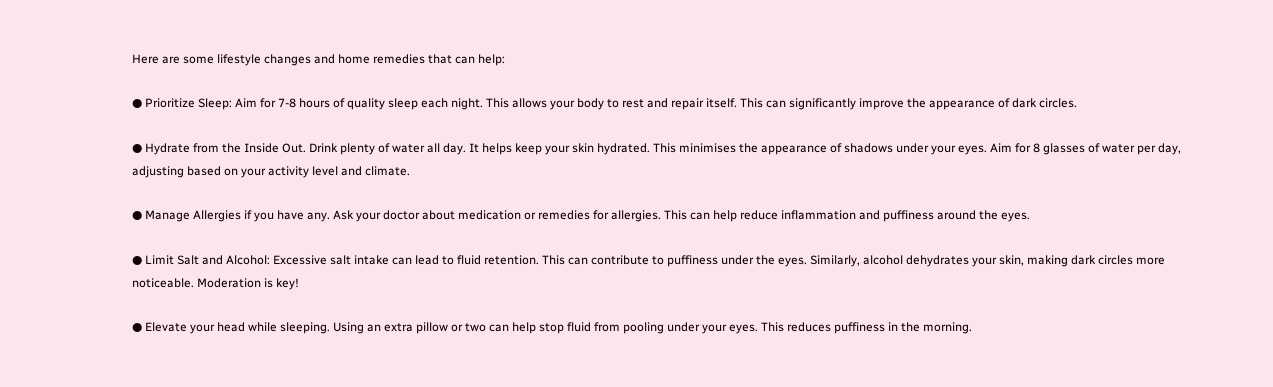Here are some lifestyle changes and home remedies that can help:

● Prioritize Sleep: Aim for 7-8 hours of quality sleep each night. This allows your body to rest and repair itself. This can significantly improve the appearance of dark circles.

● Hydrate from the Inside Out. Drink plenty of water all day. It helps keep your skin hydrated. This minimises the appearance of shadows under your eyes. Aim for 8 glasses of water per day, adjusting based on your activity level and climate.

● Manage Allergies if you have any. Ask your doctor about medication or remedies for allergies. This can help reduce inflammation and puffiness around the eyes.

● Limit Salt and Alcohol: Excessive salt intake can lead to fluid retention. This can contribute to puffiness under the eyes. Similarly, alcohol dehydrates your skin, making dark circles more noticeable. Moderation is key!

● Elevate your head while sleeping. Using an extra pillow or two can help stop fluid from pooling under your eyes. This reduces puffiness in the morning.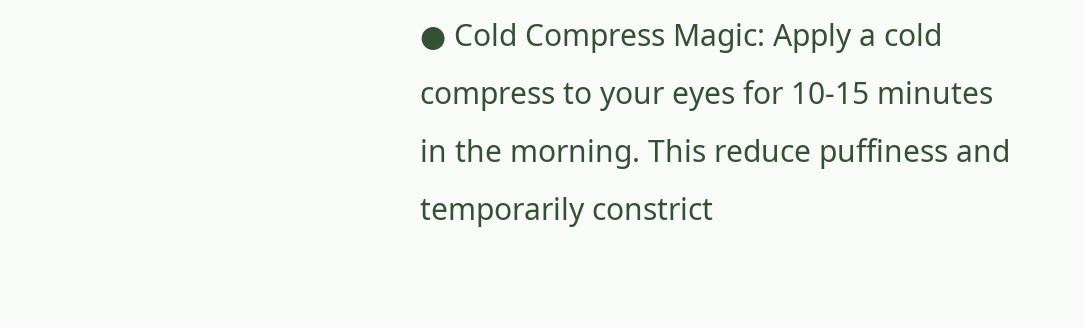● Cold Compress Magic: Apply a cold compress to your eyes for 10-15 minutes in the morning. This reduce puffiness and temporarily constrict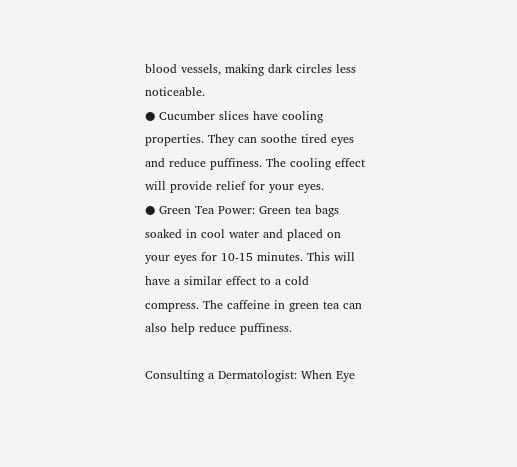blood vessels, making dark circles less noticeable.
● Cucumber slices have cooling properties. They can soothe tired eyes and reduce puffiness. The cooling effect will provide relief for your eyes.
● Green Tea Power: Green tea bags soaked in cool water and placed on your eyes for 10-15 minutes. This will have a similar effect to a cold compress. The caffeine in green tea can also help reduce puffiness.

Consulting a Dermatologist: When Eye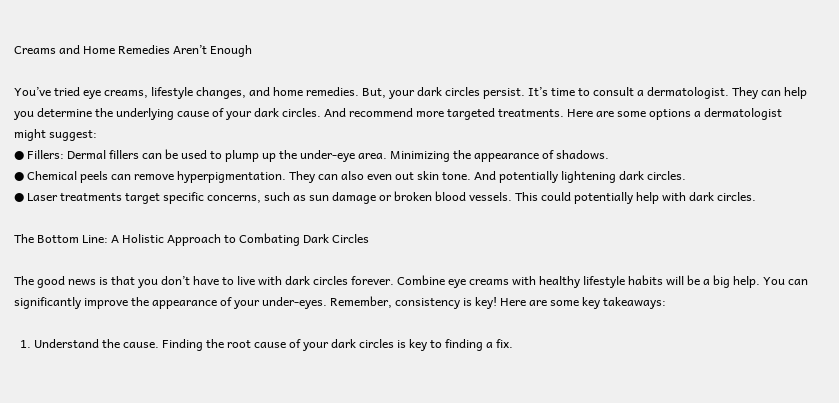Creams and Home Remedies Aren’t Enough

You’ve tried eye creams, lifestyle changes, and home remedies. But, your dark circles persist. It’s time to consult a dermatologist. They can help you determine the underlying cause of your dark circles. And recommend more targeted treatments. Here are some options a dermatologist might suggest:
● Fillers: Dermal fillers can be used to plump up the under-eye area. Minimizing the appearance of shadows.
● Chemical peels can remove hyperpigmentation. They can also even out skin tone. And potentially lightening dark circles.
● Laser treatments target specific concerns, such as sun damage or broken blood vessels. This could potentially help with dark circles.

The Bottom Line: A Holistic Approach to Combating Dark Circles

The good news is that you don’t have to live with dark circles forever. Combine eye creams with healthy lifestyle habits will be a big help. You can significantly improve the appearance of your under-eyes. Remember, consistency is key! Here are some key takeaways:

  1. Understand the cause. Finding the root cause of your dark circles is key to finding a fix.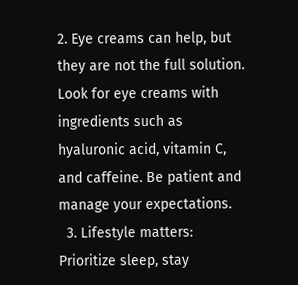2. Eye creams can help, but they are not the full solution. Look for eye creams with ingredients such as hyaluronic acid, vitamin C, and caffeine. Be patient and manage your expectations.
  3. Lifestyle matters: Prioritize sleep, stay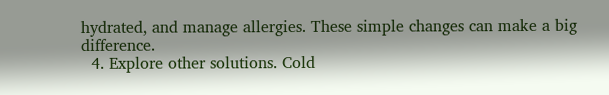hydrated, and manage allergies. These simple changes can make a big difference.
  4. Explore other solutions. Cold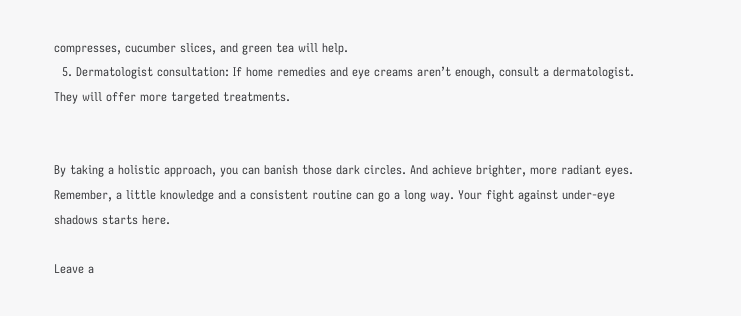compresses, cucumber slices, and green tea will help.
  5. Dermatologist consultation: If home remedies and eye creams aren’t enough, consult a dermatologist. They will offer more targeted treatments.


By taking a holistic approach, you can banish those dark circles. And achieve brighter, more radiant eyes. Remember, a little knowledge and a consistent routine can go a long way. Your fight against under-eye shadows starts here.

Leave a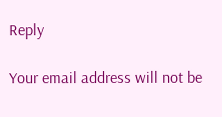Reply

Your email address will not be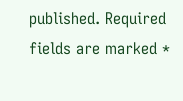published. Required fields are marked *